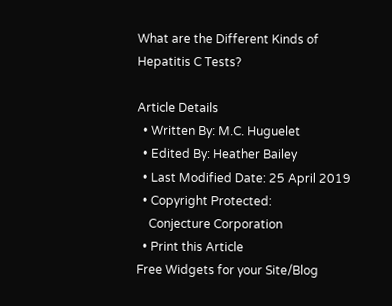What are the Different Kinds of Hepatitis C Tests?

Article Details
  • Written By: M.C. Huguelet
  • Edited By: Heather Bailey
  • Last Modified Date: 25 April 2019
  • Copyright Protected:
    Conjecture Corporation
  • Print this Article
Free Widgets for your Site/Blog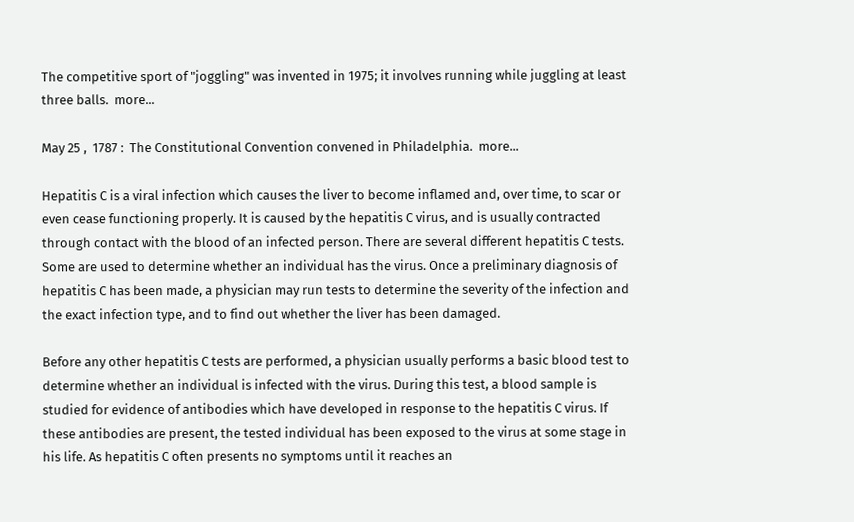The competitive sport of "joggling" was invented in 1975; it involves running while juggling at least three balls.  more...

May 25 ,  1787 :  The Constitutional Convention convened in Philadelphia.  more...

Hepatitis C is a viral infection which causes the liver to become inflamed and, over time, to scar or even cease functioning properly. It is caused by the hepatitis C virus, and is usually contracted through contact with the blood of an infected person. There are several different hepatitis C tests. Some are used to determine whether an individual has the virus. Once a preliminary diagnosis of hepatitis C has been made, a physician may run tests to determine the severity of the infection and the exact infection type, and to find out whether the liver has been damaged.

Before any other hepatitis C tests are performed, a physician usually performs a basic blood test to determine whether an individual is infected with the virus. During this test, a blood sample is studied for evidence of antibodies which have developed in response to the hepatitis C virus. If these antibodies are present, the tested individual has been exposed to the virus at some stage in his life. As hepatitis C often presents no symptoms until it reaches an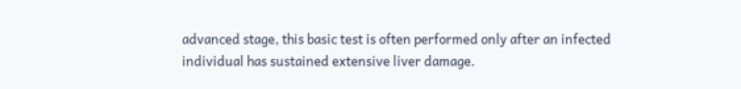advanced stage, this basic test is often performed only after an infected individual has sustained extensive liver damage.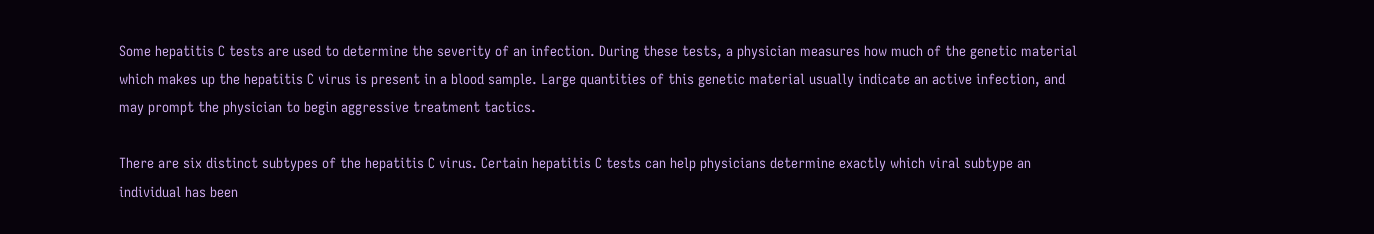Some hepatitis C tests are used to determine the severity of an infection. During these tests, a physician measures how much of the genetic material which makes up the hepatitis C virus is present in a blood sample. Large quantities of this genetic material usually indicate an active infection, and may prompt the physician to begin aggressive treatment tactics.

There are six distinct subtypes of the hepatitis C virus. Certain hepatitis C tests can help physicians determine exactly which viral subtype an individual has been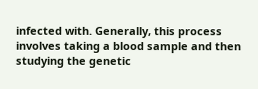infected with. Generally, this process involves taking a blood sample and then studying the genetic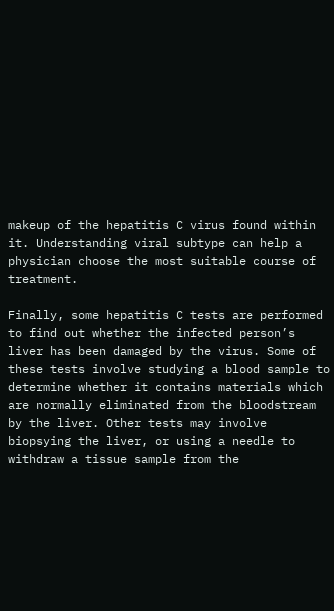makeup of the hepatitis C virus found within it. Understanding viral subtype can help a physician choose the most suitable course of treatment.

Finally, some hepatitis C tests are performed to find out whether the infected person’s liver has been damaged by the virus. Some of these tests involve studying a blood sample to determine whether it contains materials which are normally eliminated from the bloodstream by the liver. Other tests may involve biopsying the liver, or using a needle to withdraw a tissue sample from the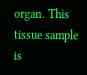organ. This tissue sample is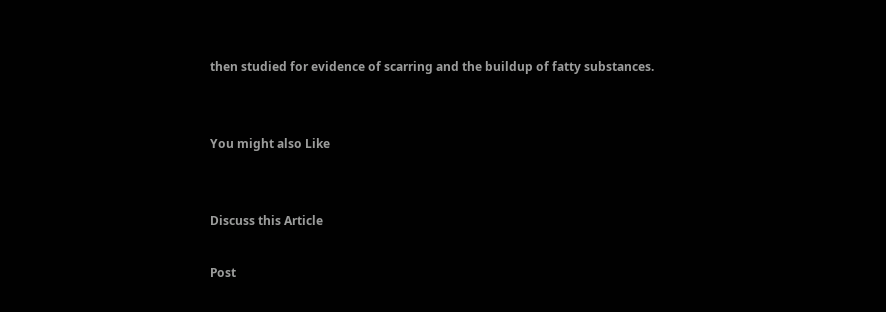then studied for evidence of scarring and the buildup of fatty substances.


You might also Like


Discuss this Article

Post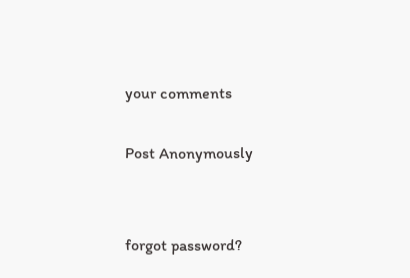your comments

Post Anonymously


forgot password?